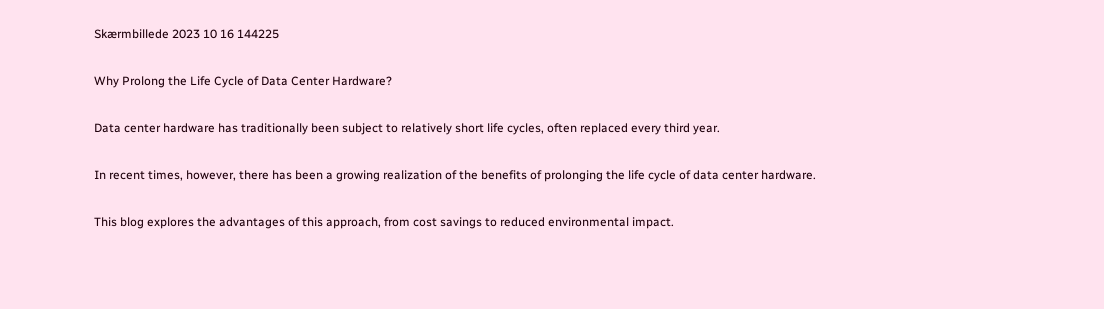Skærmbillede 2023 10 16 144225

Why Prolong the Life Cycle of Data Center Hardware?

Data center hardware has traditionally been subject to relatively short life cycles, often replaced every third year.

In recent times, however, there has been a growing realization of the benefits of prolonging the life cycle of data center hardware.

This blog explores the advantages of this approach, from cost savings to reduced environmental impact.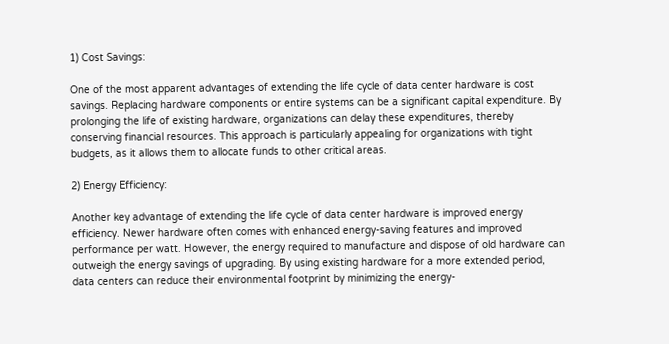1) Cost Savings:

One of the most apparent advantages of extending the life cycle of data center hardware is cost savings. Replacing hardware components or entire systems can be a significant capital expenditure. By prolonging the life of existing hardware, organizations can delay these expenditures, thereby conserving financial resources. This approach is particularly appealing for organizations with tight budgets, as it allows them to allocate funds to other critical areas.

2) Energy Efficiency:

Another key advantage of extending the life cycle of data center hardware is improved energy efficiency. Newer hardware often comes with enhanced energy-saving features and improved performance per watt. However, the energy required to manufacture and dispose of old hardware can outweigh the energy savings of upgrading. By using existing hardware for a more extended period, data centers can reduce their environmental footprint by minimizing the energy-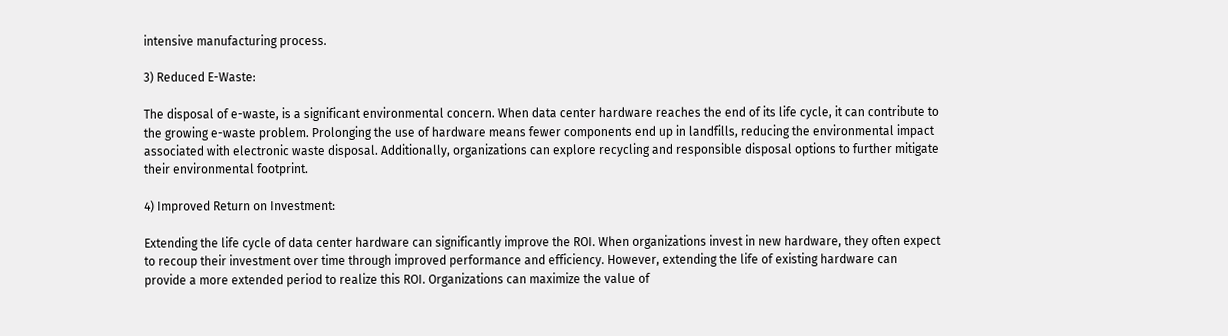intensive manufacturing process.

3) Reduced E-Waste:

The disposal of e-waste, is a significant environmental concern. When data center hardware reaches the end of its life cycle, it can contribute to the growing e-waste problem. Prolonging the use of hardware means fewer components end up in landfills, reducing the environmental impact associated with electronic waste disposal. Additionally, organizations can explore recycling and responsible disposal options to further mitigate their environmental footprint.

4) Improved Return on Investment:

Extending the life cycle of data center hardware can significantly improve the ROI. When organizations invest in new hardware, they often expect to recoup their investment over time through improved performance and efficiency. However, extending the life of existing hardware can provide a more extended period to realize this ROI. Organizations can maximize the value of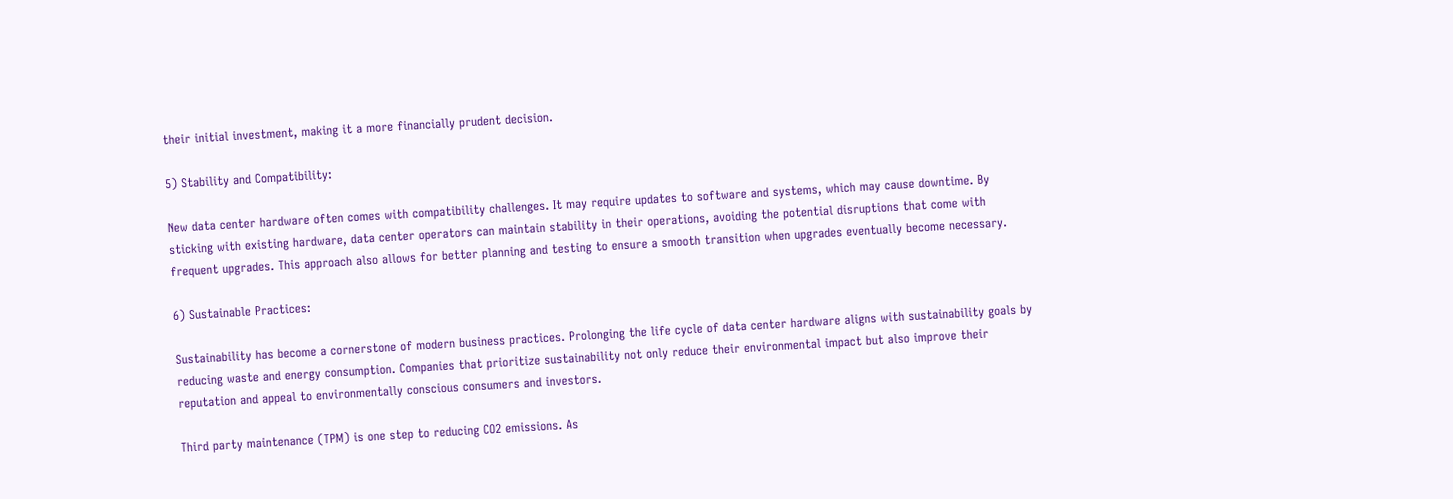their initial investment, making it a more financially prudent decision.

5) Stability and Compatibility:

New data center hardware often comes with compatibility challenges. It may require updates to software and systems, which may cause downtime. By sticking with existing hardware, data center operators can maintain stability in their operations, avoiding the potential disruptions that come with frequent upgrades. This approach also allows for better planning and testing to ensure a smooth transition when upgrades eventually become necessary.

6) Sustainable Practices:

Sustainability has become a cornerstone of modern business practices. Prolonging the life cycle of data center hardware aligns with sustainability goals by reducing waste and energy consumption. Companies that prioritize sustainability not only reduce their environmental impact but also improve their reputation and appeal to environmentally conscious consumers and investors.

Third party maintenance (TPM) is one step to reducing CO2 emissions. As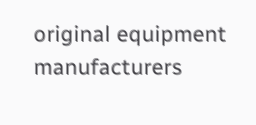original equipment manufacturers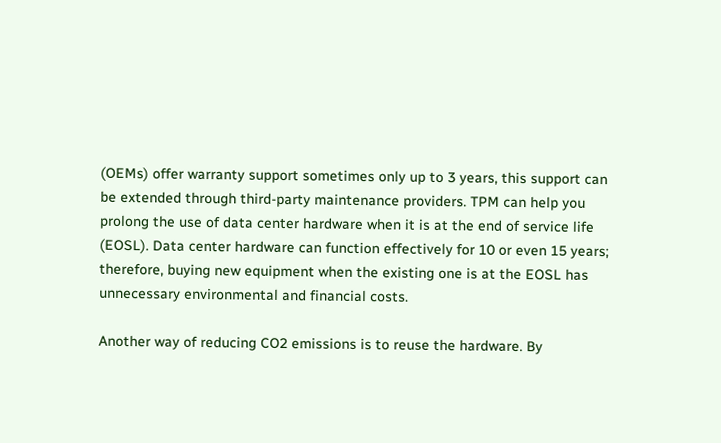(OEMs) offer warranty support sometimes only up to 3 years, this support can be extended through third-party maintenance providers. TPM can help you prolong the use of data center hardware when it is at the end of service life (EOSL). Data center hardware can function effectively for 10 or even 15 years; therefore, buying new equipment when the existing one is at the EOSL has unnecessary environmental and financial costs.

Another way of reducing CO2 emissions is to reuse the hardware. By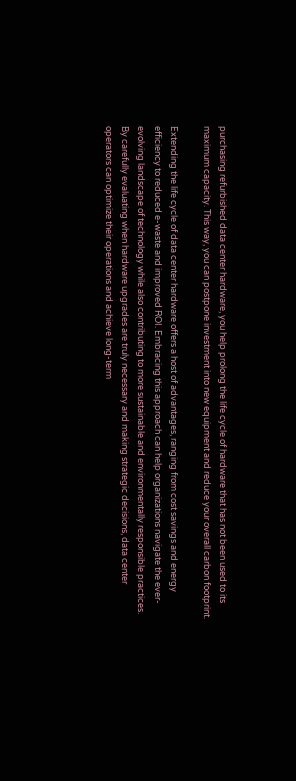purchasing refurbished data center hardware, you help prolong the life cycle of hardware that has not been used to its maximum capacity. This way, you can postpone investment into new equipment and reduce your overall carbon footprint.

Extending the life cycle of data center hardware offers a host of advantages, ranging from cost savings and energy efficiency to reduced e-waste and improved ROI. Embracing this approach can help organizations navigate the ever-evolving landscape of technology while also contributing to more sustainable and environmentally responsible practices. By carefully evaluating when hardware upgrades are truly necessary and making strategic decisions, data center operators can optimize their operations and achieve long-term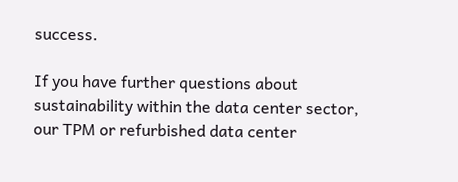success.

If you have further questions about sustainability within the data center sector, our TPM or refurbished data center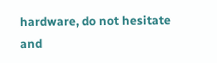hardware, do not hesitate and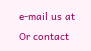e-mail us at Or contact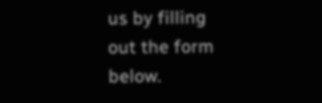us by filling out the form below.